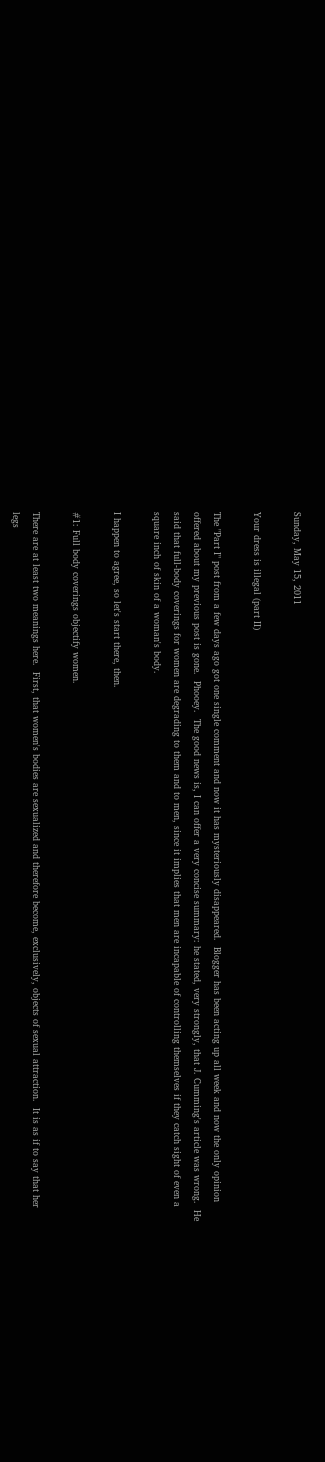Sunday, May 15, 2011

Your dress is illegal (part II)

The "Part I" post from a few days ago got one single comment and now it has mysteriously disappeared.  Blogger has been acting up all week and now the only opinion offered about my previous post is gone.  Phooey.  The good news is, I can offer a very concise summary: he stated, very strongly, that J. Cumming's article was wrong.  He said that full-body coverings for women are degrading to them and to men, since it implies that men are incapable of controlling themselves if they catch sight of even a square inch of skin of a woman's body.

I happen to agree, so let's start there, then.

#1: Full body coverings objectify women.

There are at least two meanings here.  First, that women's bodies are sexualized and therefore become, exclusively, objects of sexual attraction.  It is as if to say that her legs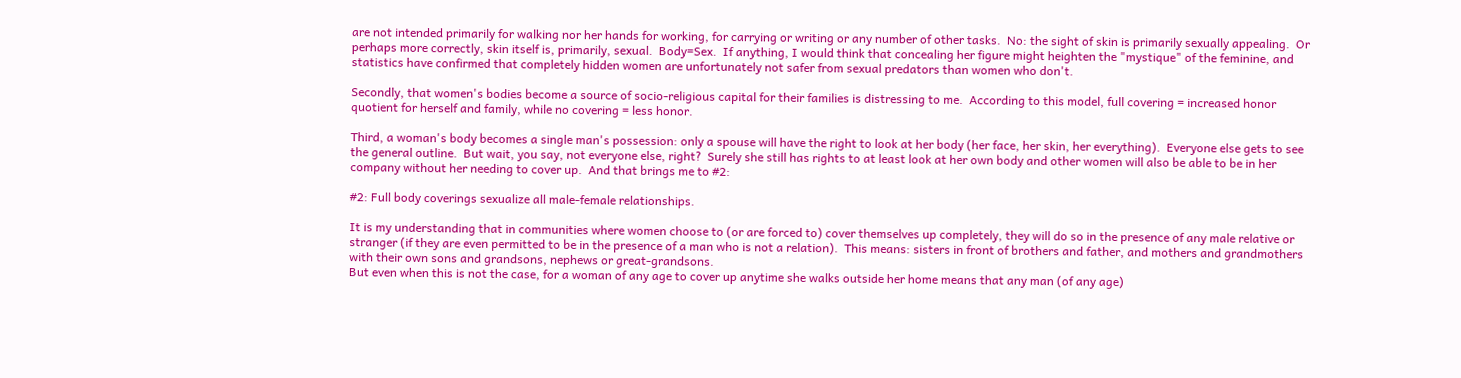are not intended primarily for walking nor her hands for working, for carrying or writing or any number of other tasks.  No: the sight of skin is primarily sexually appealing.  Or perhaps more correctly, skin itself is, primarily, sexual.  Body=Sex.  If anything, I would think that concealing her figure might heighten the "mystique" of the feminine, and statistics have confirmed that completely hidden women are unfortunately not safer from sexual predators than women who don't.

Secondly, that women's bodies become a source of socio-religious capital for their families is distressing to me.  According to this model, full covering = increased honor quotient for herself and family, while no covering = less honor.

Third, a woman's body becomes a single man's possession: only a spouse will have the right to look at her body (her face, her skin, her everything).  Everyone else gets to see the general outline.  But wait, you say, not everyone else, right?  Surely she still has rights to at least look at her own body and other women will also be able to be in her company without her needing to cover up.  And that brings me to #2:

#2: Full body coverings sexualize all male-female relationships.

It is my understanding that in communities where women choose to (or are forced to) cover themselves up completely, they will do so in the presence of any male relative or stranger (if they are even permitted to be in the presence of a man who is not a relation).  This means: sisters in front of brothers and father, and mothers and grandmothers with their own sons and grandsons, nephews or great-grandsons.
But even when this is not the case, for a woman of any age to cover up anytime she walks outside her home means that any man (of any age)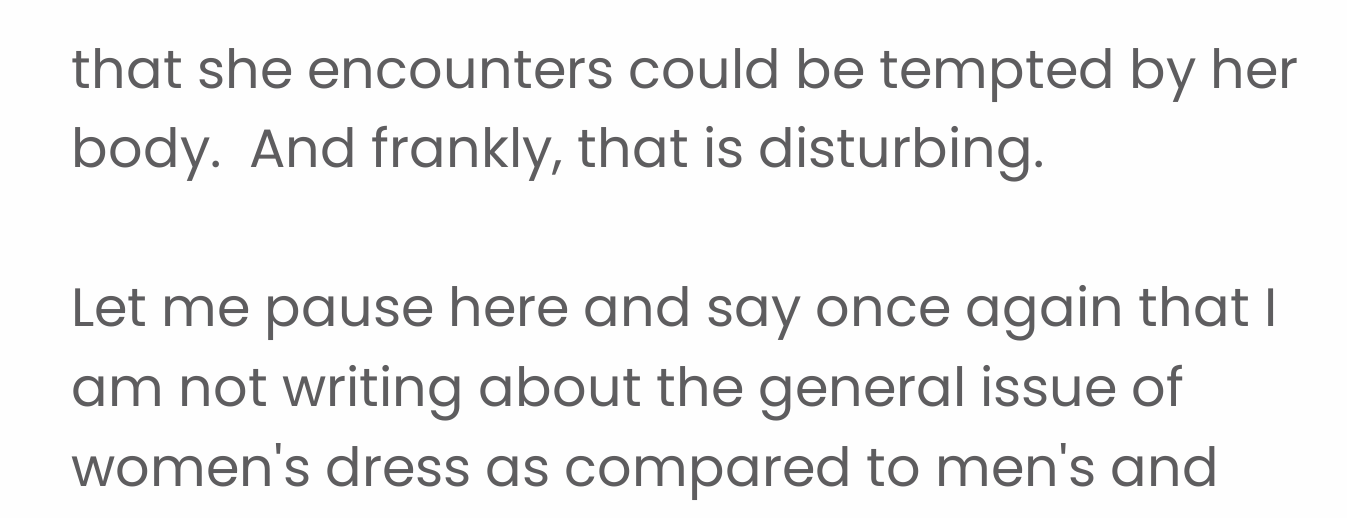that she encounters could be tempted by her body.  And frankly, that is disturbing.

Let me pause here and say once again that I am not writing about the general issue of women's dress as compared to men's and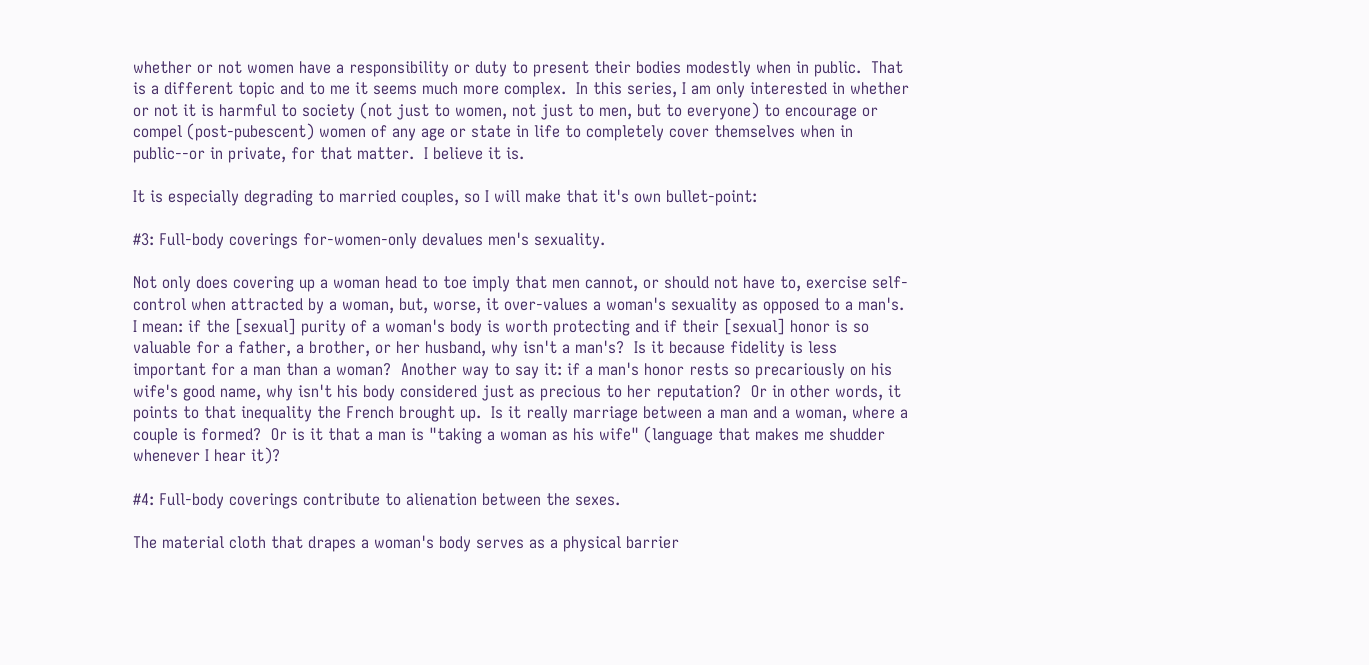whether or not women have a responsibility or duty to present their bodies modestly when in public.  That is a different topic and to me it seems much more complex.  In this series, I am only interested in whether or not it is harmful to society (not just to women, not just to men, but to everyone) to encourage or compel (post-pubescent) women of any age or state in life to completely cover themselves when in public--or in private, for that matter.  I believe it is.

It is especially degrading to married couples, so I will make that it's own bullet-point:

#3: Full-body coverings for-women-only devalues men's sexuality.

Not only does covering up a woman head to toe imply that men cannot, or should not have to, exercise self-control when attracted by a woman, but, worse, it over-values a woman's sexuality as opposed to a man's.  I mean: if the [sexual] purity of a woman's body is worth protecting and if their [sexual] honor is so valuable for a father, a brother, or her husband, why isn't a man's?  Is it because fidelity is less important for a man than a woman?  Another way to say it: if a man's honor rests so precariously on his wife's good name, why isn't his body considered just as precious to her reputation?  Or in other words, it points to that inequality the French brought up.  Is it really marriage between a man and a woman, where a couple is formed?  Or is it that a man is "taking a woman as his wife" (language that makes me shudder whenever I hear it)?

#4: Full-body coverings contribute to alienation between the sexes.

The material cloth that drapes a woman's body serves as a physical barrier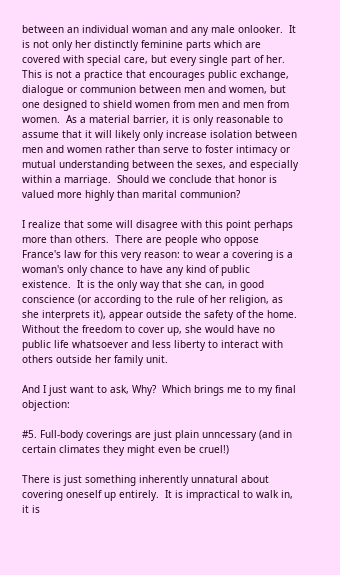between an individual woman and any male onlooker.  It is not only her distinctly feminine parts which are covered with special care, but every single part of her.  This is not a practice that encourages public exchange, dialogue or communion between men and women, but one designed to shield women from men and men from women.  As a material barrier, it is only reasonable to assume that it will likely only increase isolation between men and women rather than serve to foster intimacy or mutual understanding between the sexes, and especially within a marriage.  Should we conclude that honor is valued more highly than marital communion?

I realize that some will disagree with this point perhaps more than others.  There are people who oppose France's law for this very reason: to wear a covering is a woman's only chance to have any kind of public existence.  It is the only way that she can, in good conscience (or according to the rule of her religion, as she interprets it), appear outside the safety of the home.  Without the freedom to cover up, she would have no public life whatsoever and less liberty to interact with others outside her family unit.

And I just want to ask, Why?  Which brings me to my final objection:

#5. Full-body coverings are just plain unncessary (and in certain climates they might even be cruel!)

There is just something inherently unnatural about covering oneself up entirely.  It is impractical to walk in, it is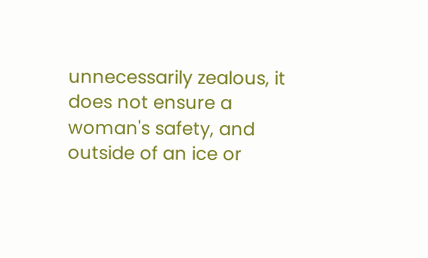unnecessarily zealous, it does not ensure a woman's safety, and outside of an ice or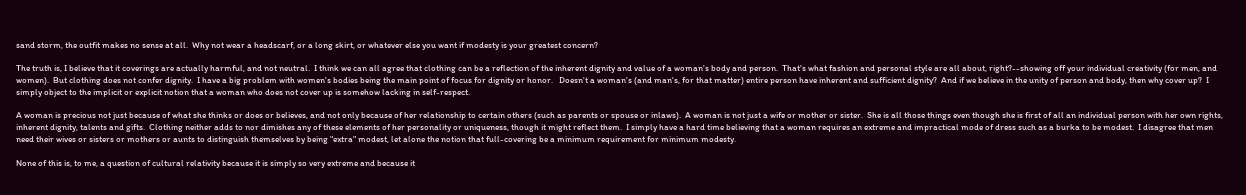sand storm, the outfit makes no sense at all.  Why not wear a headscarf, or a long skirt, or whatever else you want if modesty is your greatest concern?

The truth is, I believe that it coverings are actually harmful, and not neutral.  I think we can all agree that clothing can be a reflection of the inherent dignity and value of a woman's body and person.  That's what fashion and personal style are all about, right?--showing off your individual creativity (for men, and women).  But clothing does not confer dignity.  I have a big problem with women's bodies being the main point of focus for dignity or honor.   Doesn't a woman's (and man's, for that matter) entire person have inherent and sufficient dignity?  And if we believe in the unity of person and body, then why cover up?  I simply object to the implicit or explicit notion that a woman who does not cover up is somehow lacking in self-respect.

A woman is precious not just because of what she thinks or does or believes, and not only because of her relationship to certain others (such as parents or spouse or inlaws).  A woman is not just a wife or mother or sister.  She is all those things even though she is first of all an individual person with her own rights, inherent dignity, talents and gifts.  Clothing neither adds to nor dimishes any of these elements of her personality or uniqueness, though it might reflect them.  I simply have a hard time believing that a woman requires an extreme and impractical mode of dress such as a burka to be modest.  I disagree that men need their wives or sisters or mothers or aunts to distinguish themselves by being "extra" modest, let alone the notion that full-covering be a minimum requirement for minimum modesty.

None of this is, to me, a question of cultural relativity because it is simply so very extreme and because it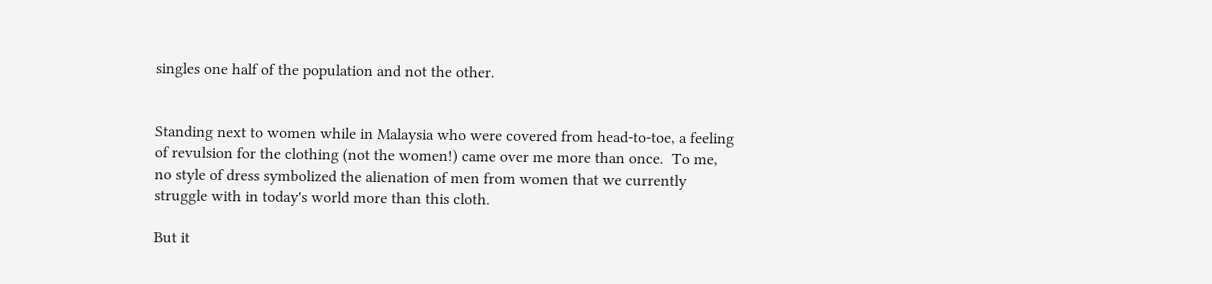singles one half of the population and not the other.


Standing next to women while in Malaysia who were covered from head-to-toe, a feeling of revulsion for the clothing (not the women!) came over me more than once.  To me, no style of dress symbolized the alienation of men from women that we currently struggle with in today's world more than this cloth.

But it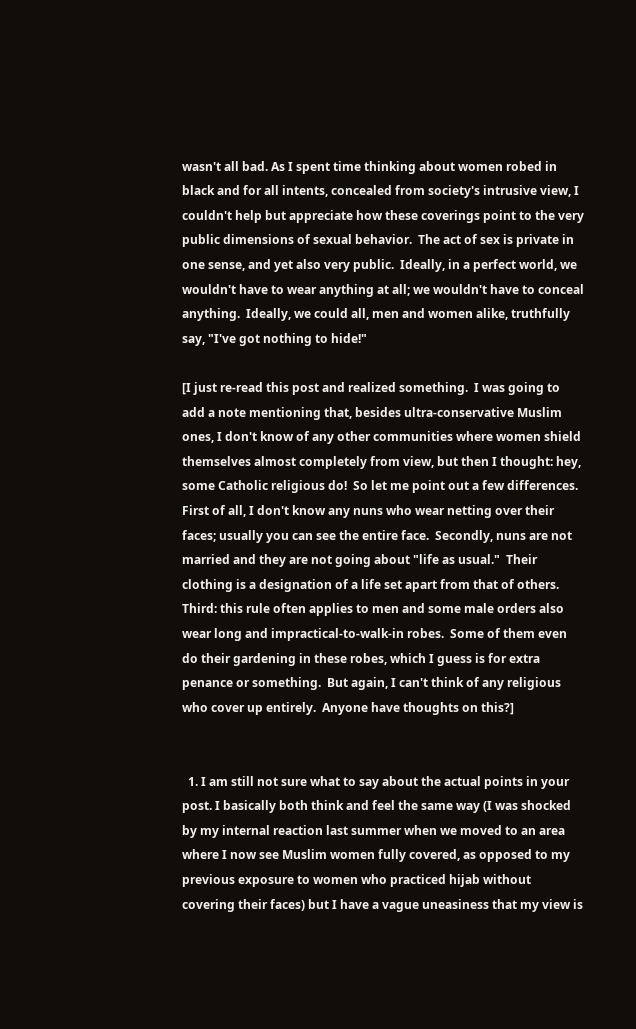wasn't all bad. As I spent time thinking about women robed in black and for all intents, concealed from society's intrusive view, I couldn't help but appreciate how these coverings point to the very public dimensions of sexual behavior.  The act of sex is private in one sense, and yet also very public.  Ideally, in a perfect world, we wouldn't have to wear anything at all; we wouldn't have to conceal anything.  Ideally, we could all, men and women alike, truthfully say, "I've got nothing to hide!"

[I just re-read this post and realized something.  I was going to add a note mentioning that, besides ultra-conservative Muslim ones, I don't know of any other communities where women shield themselves almost completely from view, but then I thought: hey, some Catholic religious do!  So let me point out a few differences.  First of all, I don't know any nuns who wear netting over their faces; usually you can see the entire face.  Secondly, nuns are not married and they are not going about "life as usual."  Their clothing is a designation of a life set apart from that of others.  Third: this rule often applies to men and some male orders also wear long and impractical-to-walk-in robes.  Some of them even do their gardening in these robes, which I guess is for extra penance or something.  But again, I can't think of any religious who cover up entirely.  Anyone have thoughts on this?]


  1. I am still not sure what to say about the actual points in your post. I basically both think and feel the same way (I was shocked by my internal reaction last summer when we moved to an area where I now see Muslim women fully covered, as opposed to my previous exposure to women who practiced hijab without covering their faces) but I have a vague uneasiness that my view is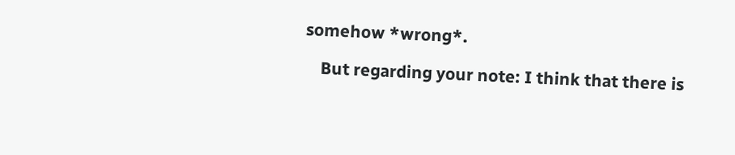somehow *wrong*.

    But regarding your note: I think that there is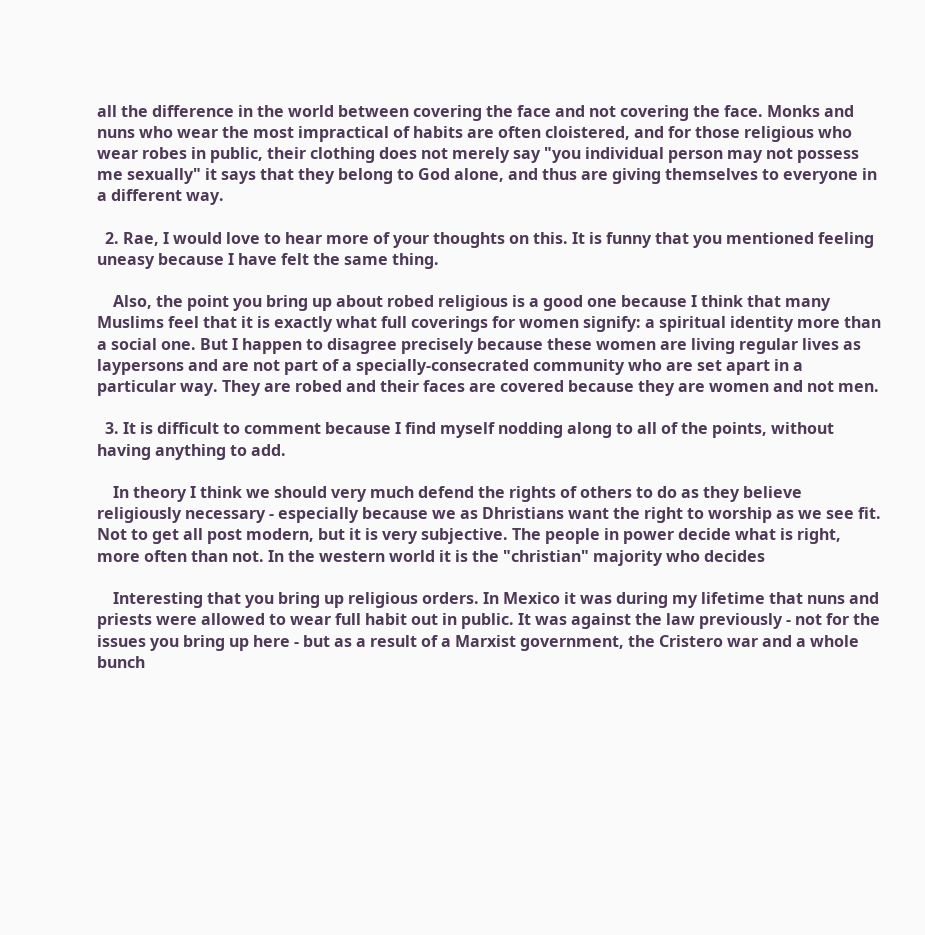all the difference in the world between covering the face and not covering the face. Monks and nuns who wear the most impractical of habits are often cloistered, and for those religious who wear robes in public, their clothing does not merely say "you individual person may not possess me sexually" it says that they belong to God alone, and thus are giving themselves to everyone in a different way.

  2. Rae, I would love to hear more of your thoughts on this. It is funny that you mentioned feeling uneasy because I have felt the same thing.

    Also, the point you bring up about robed religious is a good one because I think that many Muslims feel that it is exactly what full coverings for women signify: a spiritual identity more than a social one. But I happen to disagree precisely because these women are living regular lives as laypersons and are not part of a specially-consecrated community who are set apart in a particular way. They are robed and their faces are covered because they are women and not men.

  3. It is difficult to comment because I find myself nodding along to all of the points, without having anything to add.

    In theory I think we should very much defend the rights of others to do as they believe religiously necessary - especially because we as Dhristians want the right to worship as we see fit. Not to get all post modern, but it is very subjective. The people in power decide what is right, more often than not. In the western world it is the "christian" majority who decides

    Interesting that you bring up religious orders. In Mexico it was during my lifetime that nuns and priests were allowed to wear full habit out in public. It was against the law previously - not for the issues you bring up here - but as a result of a Marxist government, the Cristero war and a whole bunch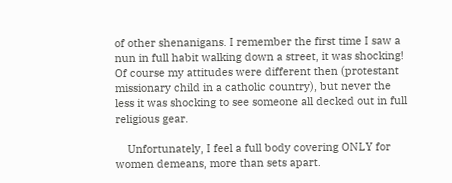of other shenanigans. I remember the first time I saw a nun in full habit walking down a street, it was shocking! Of course my attitudes were different then (protestant missionary child in a catholic country), but never the less it was shocking to see someone all decked out in full religious gear.

    Unfortunately, I feel a full body covering ONLY for women demeans, more than sets apart.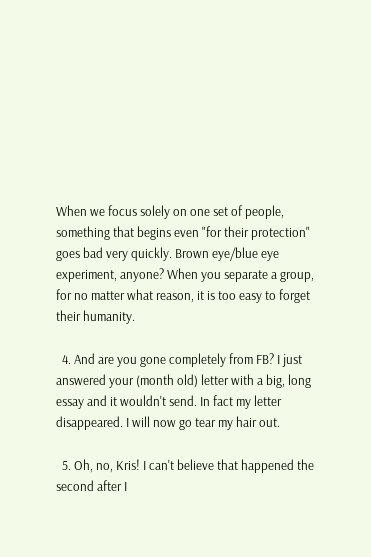When we focus solely on one set of people, something that begins even "for their protection" goes bad very quickly. Brown eye/blue eye experiment, anyone? When you separate a group, for no matter what reason, it is too easy to forget their humanity.

  4. And are you gone completely from FB? I just answered your (month old) letter with a big, long essay and it wouldn't send. In fact my letter disappeared. I will now go tear my hair out.

  5. Oh, no, Kris! I can't believe that happened the second after I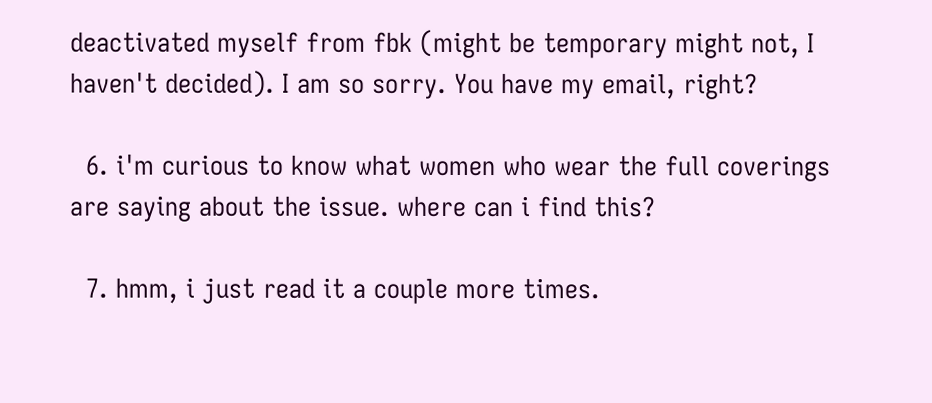deactivated myself from fbk (might be temporary might not, I haven't decided). I am so sorry. You have my email, right?

  6. i'm curious to know what women who wear the full coverings are saying about the issue. where can i find this?

  7. hmm, i just read it a couple more times.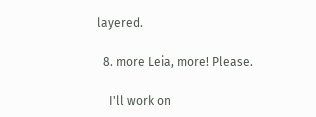layered.

  8. more Leia, more! Please.

    I'll work on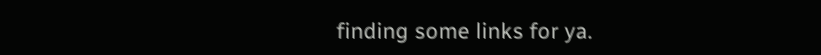finding some links for ya.